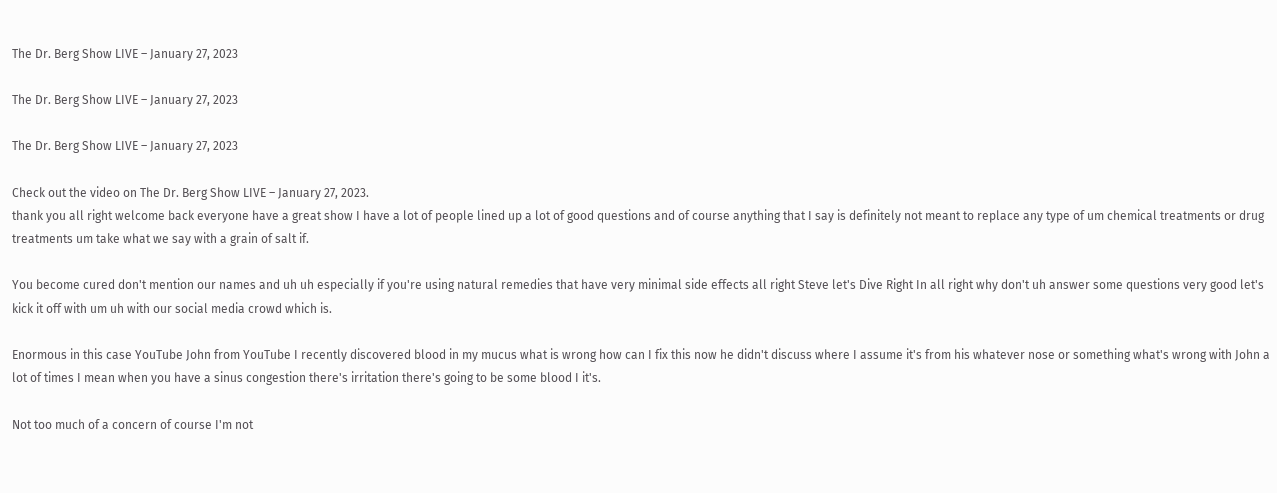The Dr. Berg Show LIVE – January 27, 2023

The Dr. Berg Show LIVE – January 27, 2023

The Dr. Berg Show LIVE – January 27, 2023

Check out the video on The Dr. Berg Show LIVE – January 27, 2023.
thank you all right welcome back everyone have a great show I have a lot of people lined up a lot of good questions and of course anything that I say is definitely not meant to replace any type of um chemical treatments or drug treatments um take what we say with a grain of salt if.

You become cured don't mention our names and uh uh especially if you're using natural remedies that have very minimal side effects all right Steve let's Dive Right In all right why don't uh answer some questions very good let's kick it off with um uh with our social media crowd which is.

Enormous in this case YouTube John from YouTube I recently discovered blood in my mucus what is wrong how can I fix this now he didn't discuss where I assume it's from his whatever nose or something what's wrong with John a lot of times I mean when you have a sinus congestion there's irritation there's going to be some blood I it's.

Not too much of a concern of course I'm not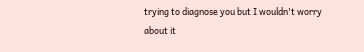trying to diagnose you but I wouldn't worry about it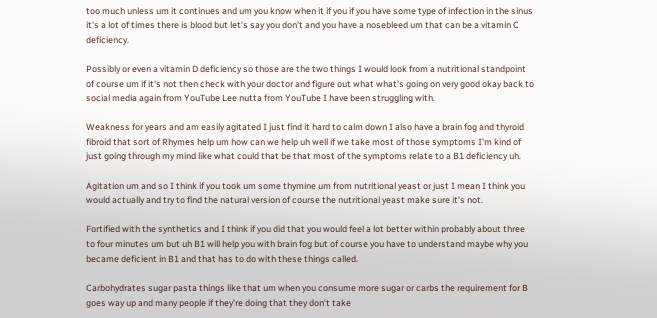too much unless um it continues and um you know when it if you if you have some type of infection in the sinus it's a lot of times there is blood but let's say you don't and you have a nosebleed um that can be a vitamin C deficiency.

Possibly or even a vitamin D deficiency so those are the two things I would look from a nutritional standpoint of course um if it's not then check with your doctor and figure out what what's going on very good okay back to social media again from YouTube Lee nutta from YouTube I have been struggling with.

Weakness for years and am easily agitated I just find it hard to calm down I also have a brain fog and thyroid fibroid that sort of Rhymes help um how can we help uh well if we take most of those symptoms I'm kind of just going through my mind like what could that be that most of the symptoms relate to a B1 deficiency uh.

Agitation um and so I think if you took um some thymine um from nutritional yeast or just I mean I think you would actually and try to find the natural version of course the nutritional yeast make sure it's not.

Fortified with the synthetics and I think if you did that you would feel a lot better within probably about three to four minutes um but uh B1 will help you with brain fog but of course you have to understand maybe why you became deficient in B1 and that has to do with these things called.

Carbohydrates sugar pasta things like that um when you consume more sugar or carbs the requirement for B goes way up and many people if they're doing that they don't take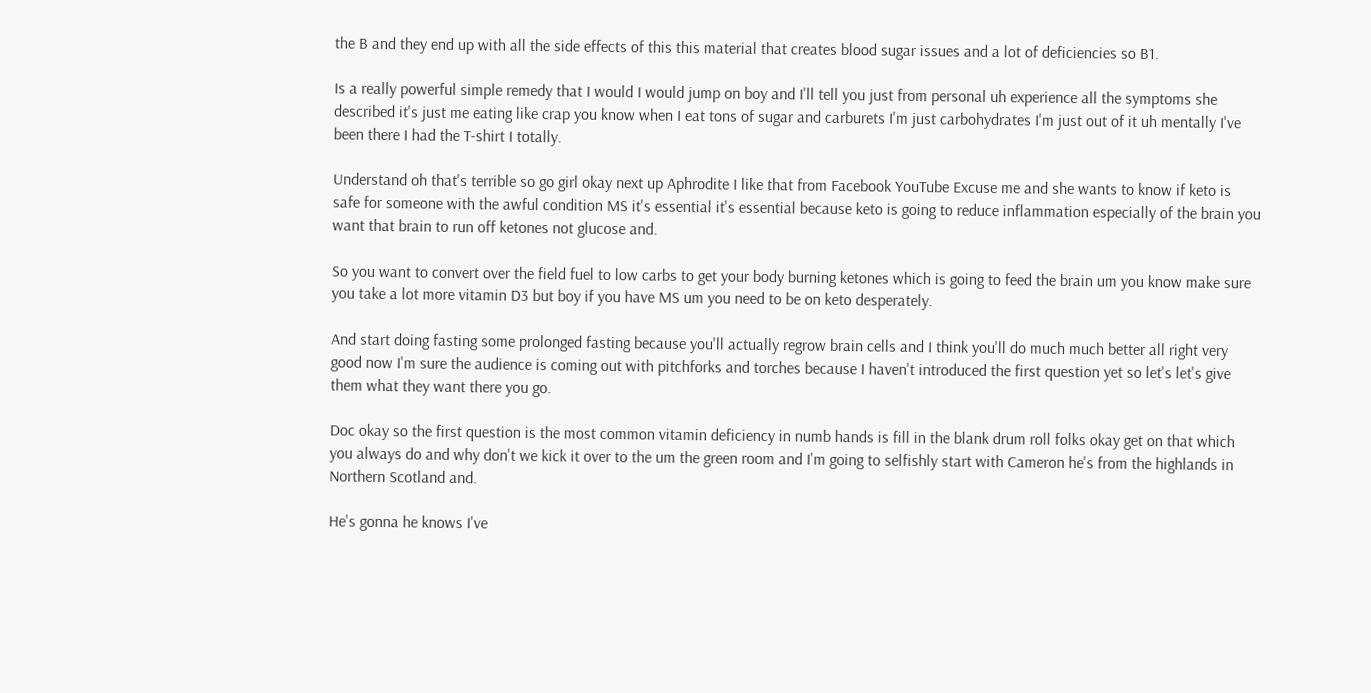the B and they end up with all the side effects of this this material that creates blood sugar issues and a lot of deficiencies so B1.

Is a really powerful simple remedy that I would I would jump on boy and I'll tell you just from personal uh experience all the symptoms she described it's just me eating like crap you know when I eat tons of sugar and carburets I'm just carbohydrates I'm just out of it uh mentally I've been there I had the T-shirt I totally.

Understand oh that's terrible so go girl okay next up Aphrodite I like that from Facebook YouTube Excuse me and she wants to know if keto is safe for someone with the awful condition MS it's essential it's essential because keto is going to reduce inflammation especially of the brain you want that brain to run off ketones not glucose and.

So you want to convert over the field fuel to low carbs to get your body burning ketones which is going to feed the brain um you know make sure you take a lot more vitamin D3 but boy if you have MS um you need to be on keto desperately.

And start doing fasting some prolonged fasting because you'll actually regrow brain cells and I think you'll do much much better all right very good now I'm sure the audience is coming out with pitchforks and torches because I haven't introduced the first question yet so let's let's give them what they want there you go.

Doc okay so the first question is the most common vitamin deficiency in numb hands is fill in the blank drum roll folks okay get on that which you always do and why don't we kick it over to the um the green room and I'm going to selfishly start with Cameron he's from the highlands in Northern Scotland and.

He's gonna he knows I've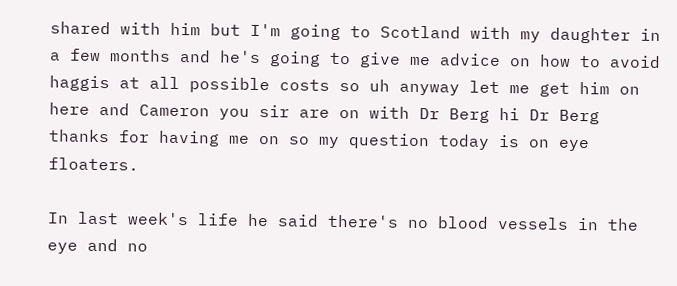shared with him but I'm going to Scotland with my daughter in a few months and he's going to give me advice on how to avoid haggis at all possible costs so uh anyway let me get him on here and Cameron you sir are on with Dr Berg hi Dr Berg thanks for having me on so my question today is on eye floaters.

In last week's life he said there's no blood vessels in the eye and no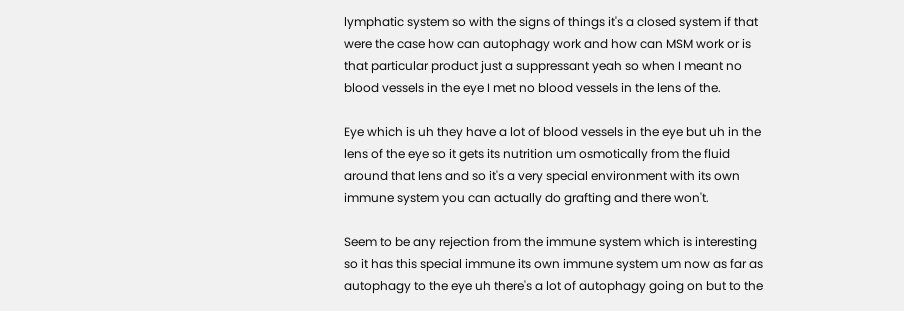lymphatic system so with the signs of things it's a closed system if that were the case how can autophagy work and how can MSM work or is that particular product just a suppressant yeah so when I meant no blood vessels in the eye I met no blood vessels in the lens of the.

Eye which is uh they have a lot of blood vessels in the eye but uh in the lens of the eye so it gets its nutrition um osmotically from the fluid around that lens and so it's a very special environment with its own immune system you can actually do grafting and there won't.

Seem to be any rejection from the immune system which is interesting so it has this special immune its own immune system um now as far as autophagy to the eye uh there's a lot of autophagy going on but to the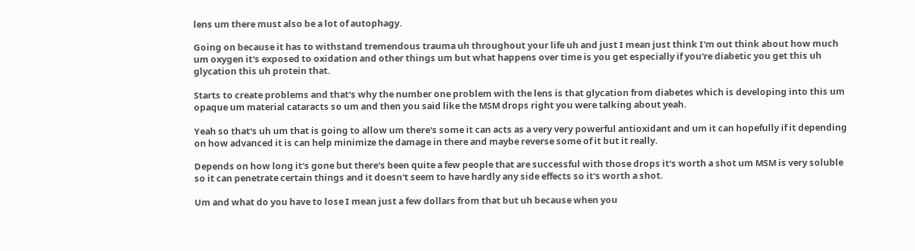lens um there must also be a lot of autophagy.

Going on because it has to withstand tremendous trauma uh throughout your life uh and just I mean just think I'm out think about how much um oxygen it's exposed to oxidation and other things um but what happens over time is you get especially if you're diabetic you get this uh glycation this uh protein that.

Starts to create problems and that's why the number one problem with the lens is that glycation from diabetes which is developing into this um opaque um material cataracts so um and then you said like the MSM drops right you were talking about yeah.

Yeah so that's uh um that is going to allow um there's some it can acts as a very very powerful antioxidant and um it can hopefully if it depending on how advanced it is can help minimize the damage in there and maybe reverse some of it but it really.

Depends on how long it's gone but there's been quite a few people that are successful with those drops it's worth a shot um MSM is very soluble so it can penetrate certain things and it doesn't seem to have hardly any side effects so it's worth a shot.

Um and what do you have to lose I mean just a few dollars from that but uh because when you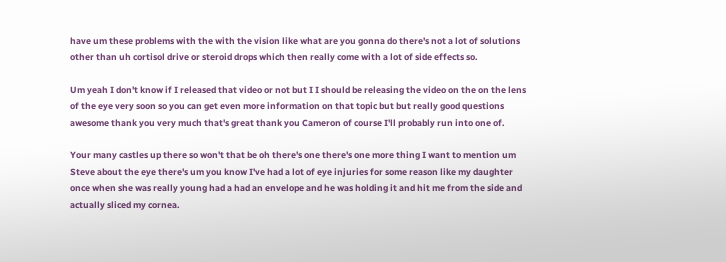have um these problems with the with the vision like what are you gonna do there's not a lot of solutions other than uh cortisol drive or steroid drops which then really come with a lot of side effects so.

Um yeah I don't know if I released that video or not but I I should be releasing the video on the on the lens of the eye very soon so you can get even more information on that topic but but really good questions awesome thank you very much that's great thank you Cameron of course I'll probably run into one of.

Your many castles up there so won't that be oh there's one there's one more thing I want to mention um Steve about the eye there's um you know I've had a lot of eye injuries for some reason like my daughter once when she was really young had a had an envelope and he was holding it and hit me from the side and actually sliced my cornea.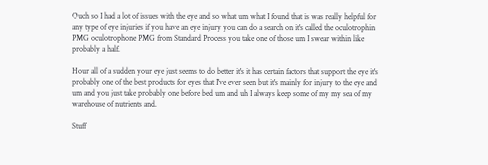Ouch so I had a lot of issues with the eye and so what um what I found that is was really helpful for any type of eye injuries if you have an eye injury you can do a search on it's called the oculotrophin PMG oculotrophone PMG from Standard Process you take one of those um I swear within like probably a half.

Hour all of a sudden your eye just seems to do better it's it has certain factors that support the eye it's probably one of the best products for eyes that I've ever seen but it's mainly for injury to the eye and um and you just take probably one before bed um and uh I always keep some of my my sea of my warehouse of nutrients and.

Stuff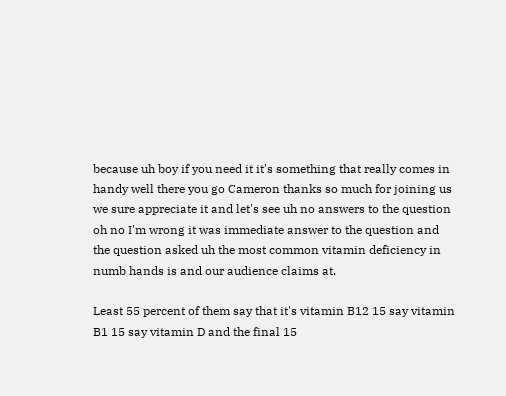because uh boy if you need it it's something that really comes in handy well there you go Cameron thanks so much for joining us we sure appreciate it and let's see uh no answers to the question oh no I'm wrong it was immediate answer to the question and the question asked uh the most common vitamin deficiency in numb hands is and our audience claims at.

Least 55 percent of them say that it's vitamin B12 15 say vitamin B1 15 say vitamin D and the final 15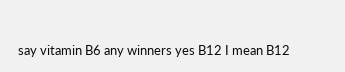say vitamin B6 any winners yes B12 I mean B12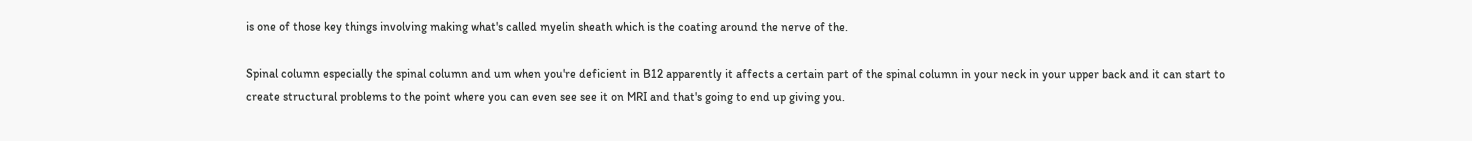is one of those key things involving making what's called myelin sheath which is the coating around the nerve of the.

Spinal column especially the spinal column and um when you're deficient in B12 apparently it affects a certain part of the spinal column in your neck in your upper back and it can start to create structural problems to the point where you can even see see it on MRI and that's going to end up giving you.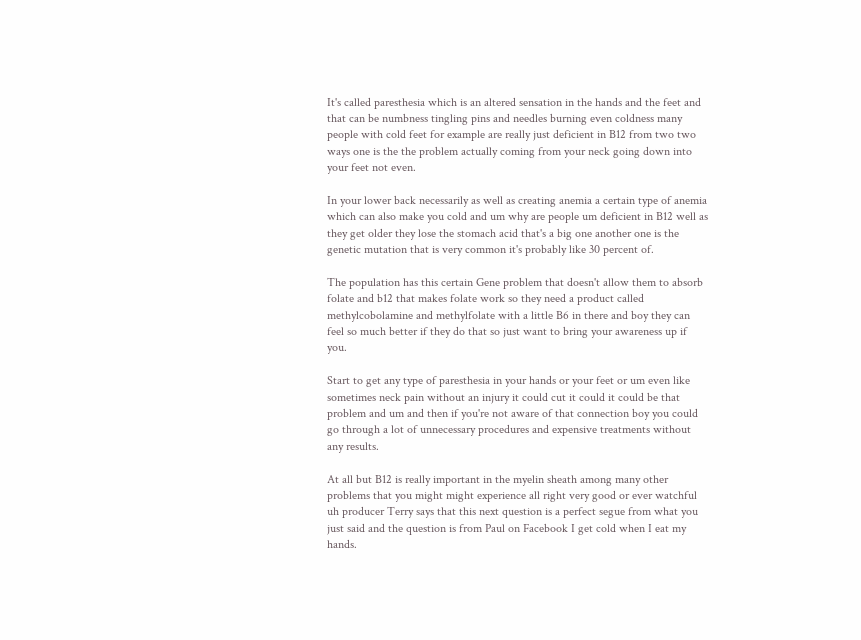It's called paresthesia which is an altered sensation in the hands and the feet and that can be numbness tingling pins and needles burning even coldness many people with cold feet for example are really just deficient in B12 from two two ways one is the the problem actually coming from your neck going down into your feet not even.

In your lower back necessarily as well as creating anemia a certain type of anemia which can also make you cold and um why are people um deficient in B12 well as they get older they lose the stomach acid that's a big one another one is the genetic mutation that is very common it's probably like 30 percent of.

The population has this certain Gene problem that doesn't allow them to absorb folate and b12 that makes folate work so they need a product called methylcobolamine and methylfolate with a little B6 in there and boy they can feel so much better if they do that so just want to bring your awareness up if you.

Start to get any type of paresthesia in your hands or your feet or um even like sometimes neck pain without an injury it could cut it could it could be that problem and um and then if you're not aware of that connection boy you could go through a lot of unnecessary procedures and expensive treatments without any results.

At all but B12 is really important in the myelin sheath among many other problems that you might might experience all right very good or ever watchful uh producer Terry says that this next question is a perfect segue from what you just said and the question is from Paul on Facebook I get cold when I eat my hands.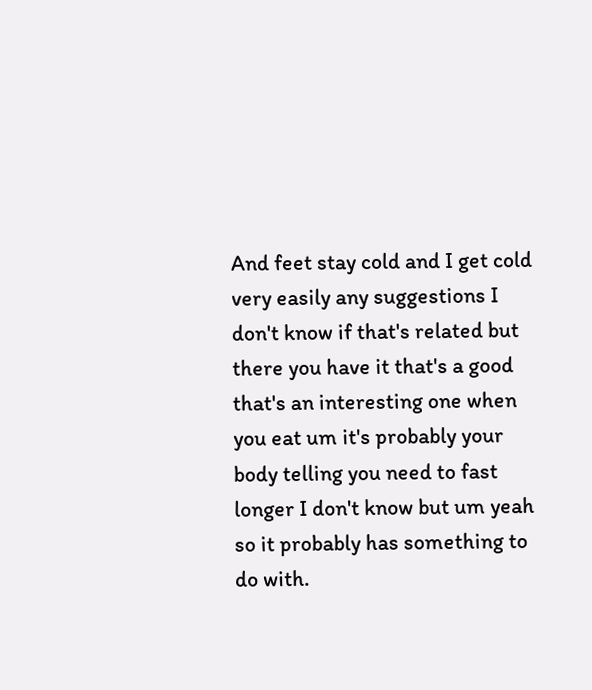And feet stay cold and I get cold very easily any suggestions I don't know if that's related but there you have it that's a good that's an interesting one when you eat um it's probably your body telling you need to fast longer I don't know but um yeah so it probably has something to do with.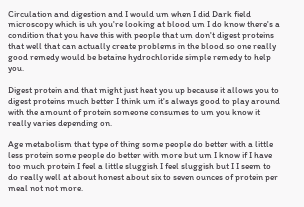Circulation and digestion and I would um when I did Dark field microscopy which is uh you're looking at blood um I do know there's a condition that you have this with people that um don't digest proteins that well that can actually create problems in the blood so one really good remedy would be betaine hydrochloride simple remedy to help you.

Digest protein and that might just heat you up because it allows you to digest proteins much better I think um it's always good to play around with the amount of protein someone consumes to um you know it really varies depending on.

Age metabolism that type of thing some people do better with a little less protein some people do better with more but um I know if I have too much protein I feel a little sluggish I feel sluggish but I I seem to do really well at about honest about six to seven ounces of protein per meal not not more.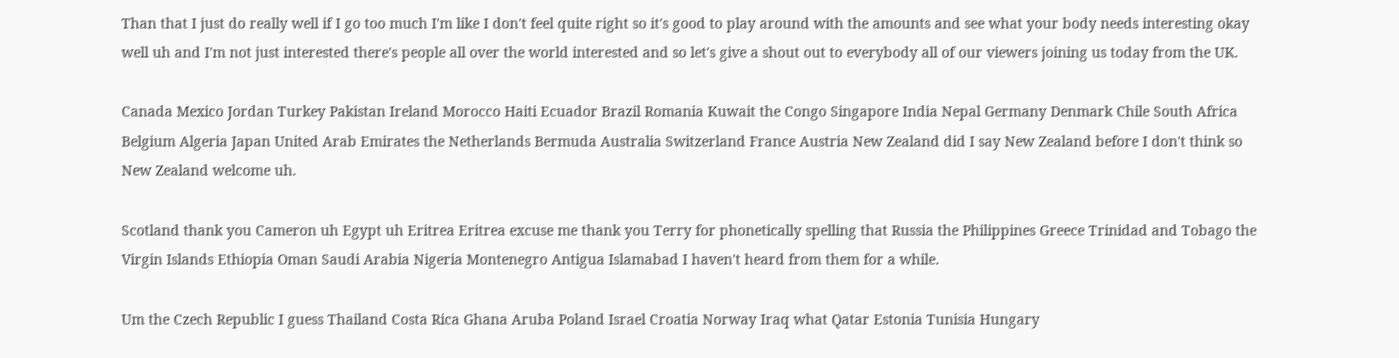Than that I just do really well if I go too much I'm like I don't feel quite right so it's good to play around with the amounts and see what your body needs interesting okay well uh and I'm not just interested there's people all over the world interested and so let's give a shout out to everybody all of our viewers joining us today from the UK.

Canada Mexico Jordan Turkey Pakistan Ireland Morocco Haiti Ecuador Brazil Romania Kuwait the Congo Singapore India Nepal Germany Denmark Chile South Africa Belgium Algeria Japan United Arab Emirates the Netherlands Bermuda Australia Switzerland France Austria New Zealand did I say New Zealand before I don't think so New Zealand welcome uh.

Scotland thank you Cameron uh Egypt uh Eritrea Eritrea excuse me thank you Terry for phonetically spelling that Russia the Philippines Greece Trinidad and Tobago the Virgin Islands Ethiopia Oman Saudi Arabia Nigeria Montenegro Antigua Islamabad I haven't heard from them for a while.

Um the Czech Republic I guess Thailand Costa Rica Ghana Aruba Poland Israel Croatia Norway Iraq what Qatar Estonia Tunisia Hungary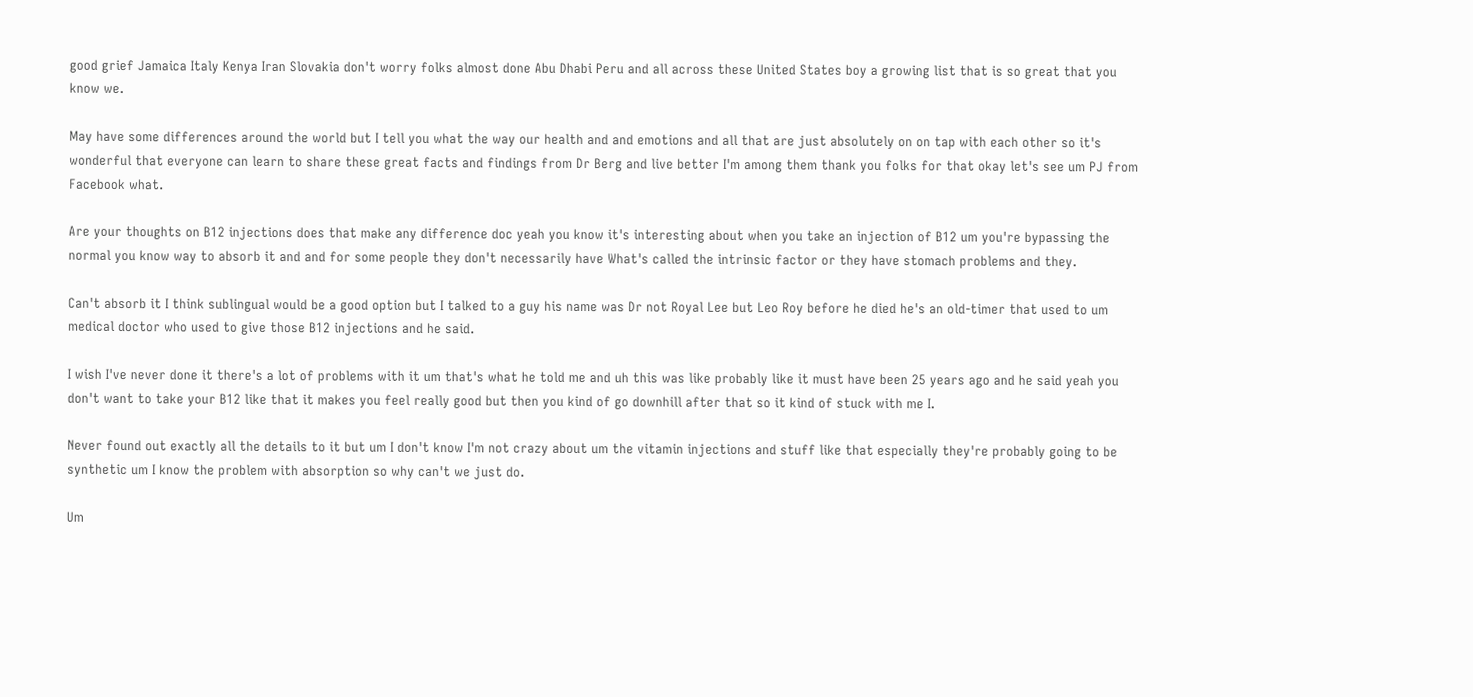good grief Jamaica Italy Kenya Iran Slovakia don't worry folks almost done Abu Dhabi Peru and all across these United States boy a growing list that is so great that you know we.

May have some differences around the world but I tell you what the way our health and and emotions and all that are just absolutely on on tap with each other so it's wonderful that everyone can learn to share these great facts and findings from Dr Berg and live better I'm among them thank you folks for that okay let's see um PJ from Facebook what.

Are your thoughts on B12 injections does that make any difference doc yeah you know it's interesting about when you take an injection of B12 um you're bypassing the normal you know way to absorb it and and for some people they don't necessarily have What's called the intrinsic factor or they have stomach problems and they.

Can't absorb it I think sublingual would be a good option but I talked to a guy his name was Dr not Royal Lee but Leo Roy before he died he's an old-timer that used to um medical doctor who used to give those B12 injections and he said.

I wish I've never done it there's a lot of problems with it um that's what he told me and uh this was like probably like it must have been 25 years ago and he said yeah you don't want to take your B12 like that it makes you feel really good but then you kind of go downhill after that so it kind of stuck with me I.

Never found out exactly all the details to it but um I don't know I'm not crazy about um the vitamin injections and stuff like that especially they're probably going to be synthetic um I know the problem with absorption so why can't we just do.

Um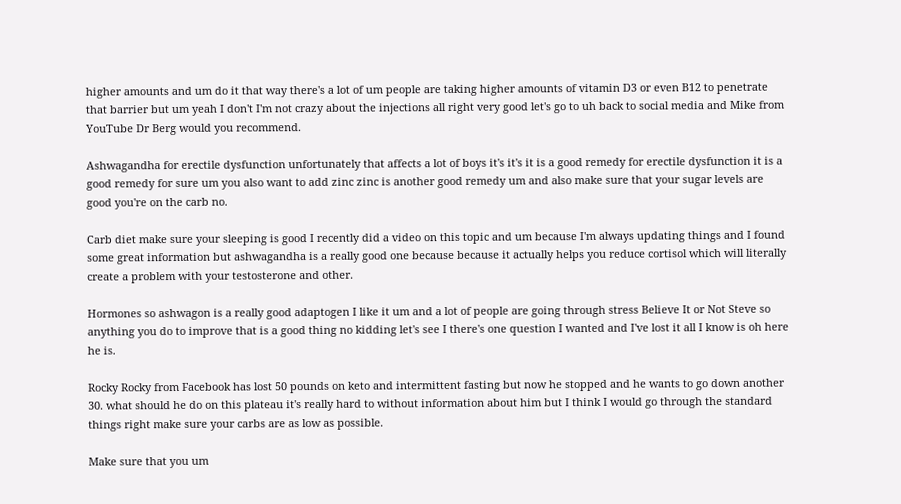higher amounts and um do it that way there's a lot of um people are taking higher amounts of vitamin D3 or even B12 to penetrate that barrier but um yeah I don't I'm not crazy about the injections all right very good let's go to uh back to social media and Mike from YouTube Dr Berg would you recommend.

Ashwagandha for erectile dysfunction unfortunately that affects a lot of boys it's it's it is a good remedy for erectile dysfunction it is a good remedy for sure um you also want to add zinc zinc is another good remedy um and also make sure that your sugar levels are good you're on the carb no.

Carb diet make sure your sleeping is good I recently did a video on this topic and um because I'm always updating things and I found some great information but ashwagandha is a really good one because because it actually helps you reduce cortisol which will literally create a problem with your testosterone and other.

Hormones so ashwagon is a really good adaptogen I like it um and a lot of people are going through stress Believe It or Not Steve so anything you do to improve that is a good thing no kidding let's see I there's one question I wanted and I've lost it all I know is oh here he is.

Rocky Rocky from Facebook has lost 50 pounds on keto and intermittent fasting but now he stopped and he wants to go down another 30. what should he do on this plateau it's really hard to without information about him but I think I would go through the standard things right make sure your carbs are as low as possible.

Make sure that you um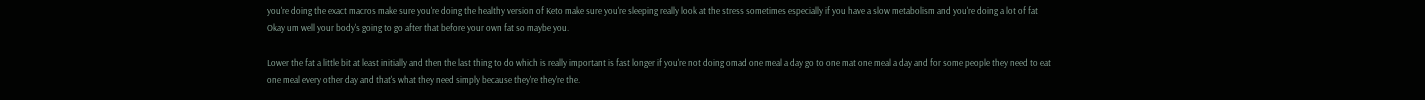you're doing the exact macros make sure you're doing the healthy version of Keto make sure you're sleeping really look at the stress sometimes especially if you have a slow metabolism and you're doing a lot of fat Okay um well your body's going to go after that before your own fat so maybe you.

Lower the fat a little bit at least initially and then the last thing to do which is really important is fast longer if you're not doing omad one meal a day go to one mat one meal a day and for some people they need to eat one meal every other day and that's what they need simply because they're they're the.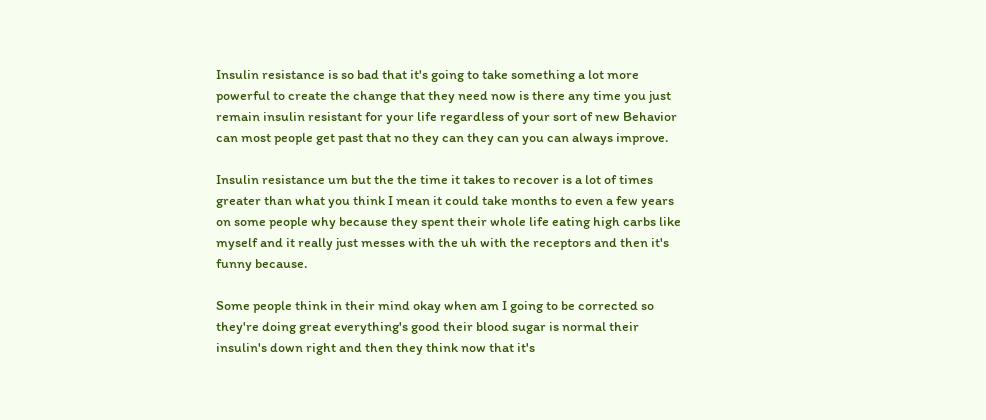Insulin resistance is so bad that it's going to take something a lot more powerful to create the change that they need now is there any time you just remain insulin resistant for your life regardless of your sort of new Behavior can most people get past that no they can they can you can always improve.

Insulin resistance um but the the time it takes to recover is a lot of times greater than what you think I mean it could take months to even a few years on some people why because they spent their whole life eating high carbs like myself and it really just messes with the uh with the receptors and then it's funny because.

Some people think in their mind okay when am I going to be corrected so they're doing great everything's good their blood sugar is normal their insulin's down right and then they think now that it's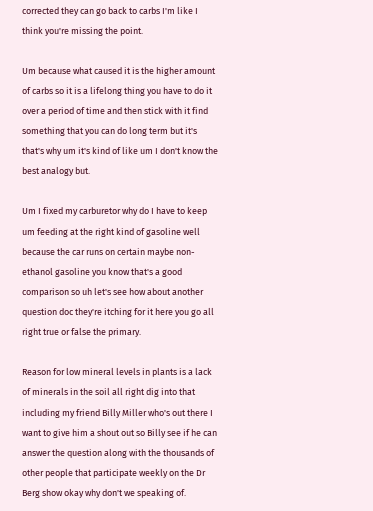corrected they can go back to carbs I'm like I think you're missing the point.

Um because what caused it is the higher amount of carbs so it is a lifelong thing you have to do it over a period of time and then stick with it find something that you can do long term but it's that's why um it's kind of like um I don't know the best analogy but.

Um I fixed my carburetor why do I have to keep um feeding at the right kind of gasoline well because the car runs on certain maybe non-ethanol gasoline you know that's a good comparison so uh let's see how about another question doc they're itching for it here you go all right true or false the primary.

Reason for low mineral levels in plants is a lack of minerals in the soil all right dig into that including my friend Billy Miller who's out there I want to give him a shout out so Billy see if he can answer the question along with the thousands of other people that participate weekly on the Dr Berg show okay why don't we speaking of.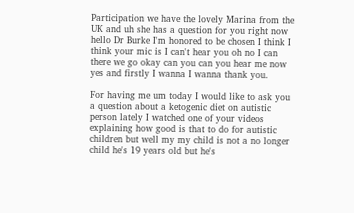Participation we have the lovely Marina from the UK and uh she has a question for you right now hello Dr Burke I'm honored to be chosen I think I think your mic is I can't hear you oh no I can there we go okay can you can you hear me now yes and firstly I wanna I wanna thank you.

For having me um today I would like to ask you a question about a ketogenic diet on autistic person lately I watched one of your videos explaining how good is that to do for autistic children but well my my child is not a no longer child he's 19 years old but he's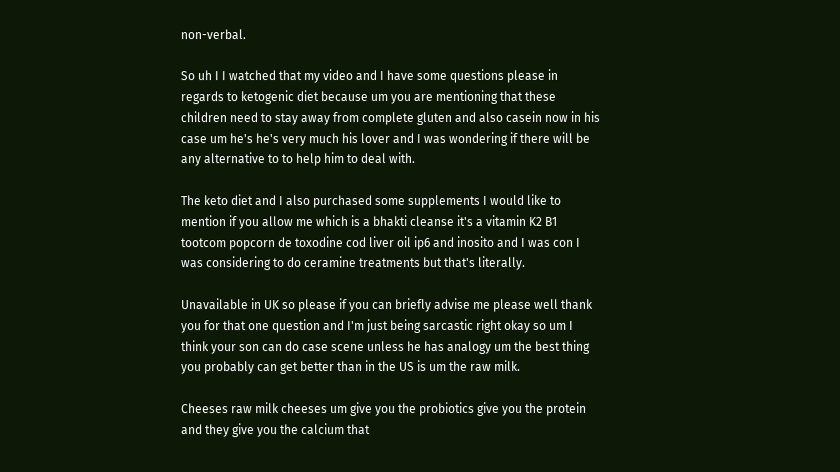non-verbal.

So uh I I watched that my video and I have some questions please in regards to ketogenic diet because um you are mentioning that these children need to stay away from complete gluten and also casein now in his case um he's he's very much his lover and I was wondering if there will be any alternative to to help him to deal with.

The keto diet and I also purchased some supplements I would like to mention if you allow me which is a bhakti cleanse it's a vitamin K2 B1 tootcom popcorn de toxodine cod liver oil ip6 and inosito and I was con I was considering to do ceramine treatments but that's literally.

Unavailable in UK so please if you can briefly advise me please well thank you for that one question and I'm just being sarcastic right okay so um I think your son can do case scene unless he has analogy um the best thing you probably can get better than in the US is um the raw milk.

Cheeses raw milk cheeses um give you the probiotics give you the protein and they give you the calcium that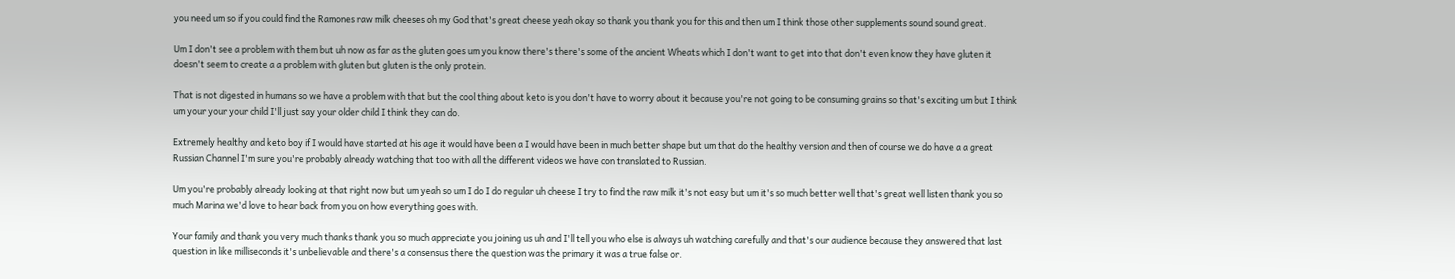you need um so if you could find the Ramones raw milk cheeses oh my God that's great cheese yeah okay so thank you thank you for this and then um I think those other supplements sound sound great.

Um I don't see a problem with them but uh now as far as the gluten goes um you know there's there's some of the ancient Wheats which I don't want to get into that don't even know they have gluten it doesn't seem to create a a problem with gluten but gluten is the only protein.

That is not digested in humans so we have a problem with that but the cool thing about keto is you don't have to worry about it because you're not going to be consuming grains so that's exciting um but I think um your your your child I'll just say your older child I think they can do.

Extremely healthy and keto boy if I would have started at his age it would have been a I would have been in much better shape but um that do the healthy version and then of course we do have a a great Russian Channel I'm sure you're probably already watching that too with all the different videos we have con translated to Russian.

Um you're probably already looking at that right now but um yeah so um I do I do regular uh cheese I try to find the raw milk it's not easy but um it's so much better well that's great well listen thank you so much Marina we'd love to hear back from you on how everything goes with.

Your family and thank you very much thanks thank you so much appreciate you joining us uh and I'll tell you who else is always uh watching carefully and that's our audience because they answered that last question in like milliseconds it's unbelievable and there's a consensus there the question was the primary it was a true false or.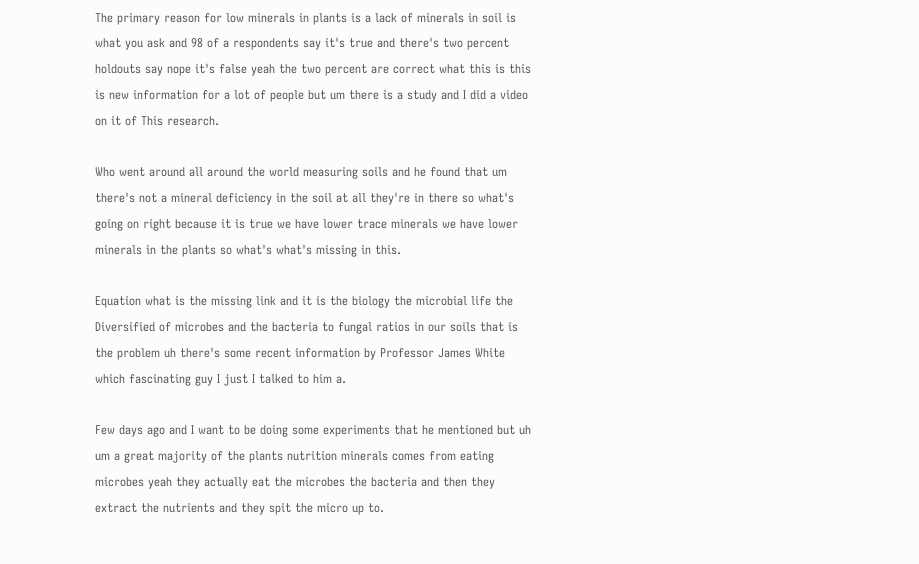The primary reason for low minerals in plants is a lack of minerals in soil is what you ask and 98 of a respondents say it's true and there's two percent holdouts say nope it's false yeah the two percent are correct what this is this is new information for a lot of people but um there is a study and I did a video on it of This research.

Who went around all around the world measuring soils and he found that um there's not a mineral deficiency in the soil at all they're in there so what's going on right because it is true we have lower trace minerals we have lower minerals in the plants so what's what's missing in this.

Equation what is the missing link and it is the biology the microbial life the Diversified of microbes and the bacteria to fungal ratios in our soils that is the problem uh there's some recent information by Professor James White which fascinating guy I just I talked to him a.

Few days ago and I want to be doing some experiments that he mentioned but uh um a great majority of the plants nutrition minerals comes from eating microbes yeah they actually eat the microbes the bacteria and then they extract the nutrients and they spit the micro up to.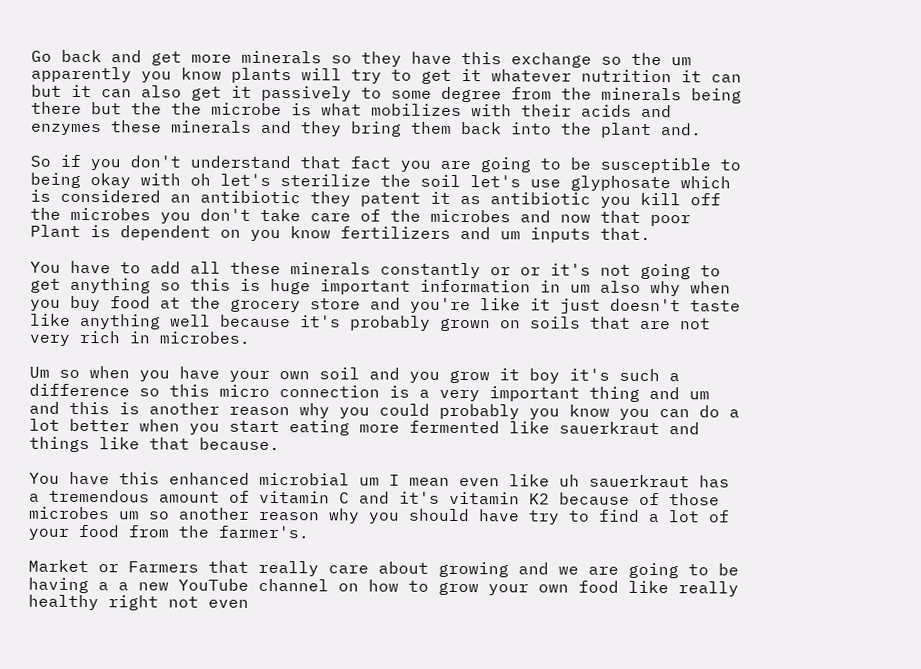Go back and get more minerals so they have this exchange so the um apparently you know plants will try to get it whatever nutrition it can but it can also get it passively to some degree from the minerals being there but the the microbe is what mobilizes with their acids and enzymes these minerals and they bring them back into the plant and.

So if you don't understand that fact you are going to be susceptible to being okay with oh let's sterilize the soil let's use glyphosate which is considered an antibiotic they patent it as antibiotic you kill off the microbes you don't take care of the microbes and now that poor Plant is dependent on you know fertilizers and um inputs that.

You have to add all these minerals constantly or or it's not going to get anything so this is huge important information in um also why when you buy food at the grocery store and you're like it just doesn't taste like anything well because it's probably grown on soils that are not very rich in microbes.

Um so when you have your own soil and you grow it boy it's such a difference so this micro connection is a very important thing and um and this is another reason why you could probably you know you can do a lot better when you start eating more fermented like sauerkraut and things like that because.

You have this enhanced microbial um I mean even like uh sauerkraut has a tremendous amount of vitamin C and it's vitamin K2 because of those microbes um so another reason why you should have try to find a lot of your food from the farmer's.

Market or Farmers that really care about growing and we are going to be having a a new YouTube channel on how to grow your own food like really healthy right not even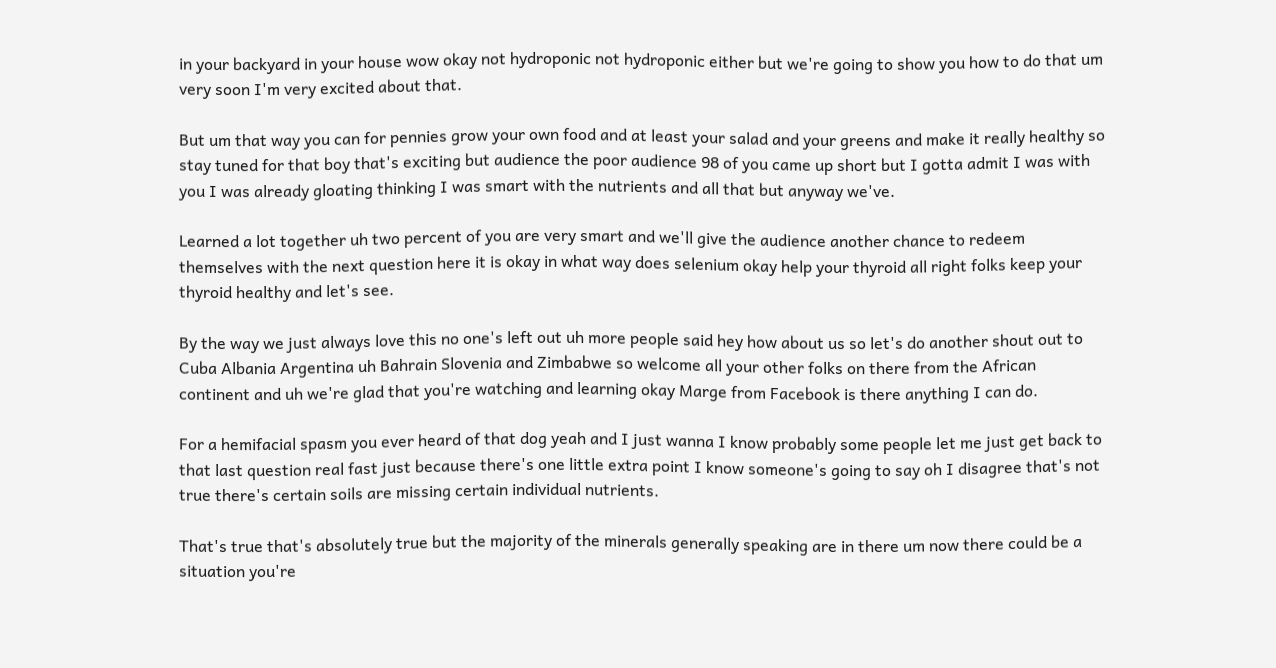in your backyard in your house wow okay not hydroponic not hydroponic either but we're going to show you how to do that um very soon I'm very excited about that.

But um that way you can for pennies grow your own food and at least your salad and your greens and make it really healthy so stay tuned for that boy that's exciting but audience the poor audience 98 of you came up short but I gotta admit I was with you I was already gloating thinking I was smart with the nutrients and all that but anyway we've.

Learned a lot together uh two percent of you are very smart and we'll give the audience another chance to redeem themselves with the next question here it is okay in what way does selenium okay help your thyroid all right folks keep your thyroid healthy and let's see.

By the way we just always love this no one's left out uh more people said hey how about us so let's do another shout out to Cuba Albania Argentina uh Bahrain Slovenia and Zimbabwe so welcome all your other folks on there from the African continent and uh we're glad that you're watching and learning okay Marge from Facebook is there anything I can do.

For a hemifacial spasm you ever heard of that dog yeah and I just wanna I know probably some people let me just get back to that last question real fast just because there's one little extra point I know someone's going to say oh I disagree that's not true there's certain soils are missing certain individual nutrients.

That's true that's absolutely true but the majority of the minerals generally speaking are in there um now there could be a situation you're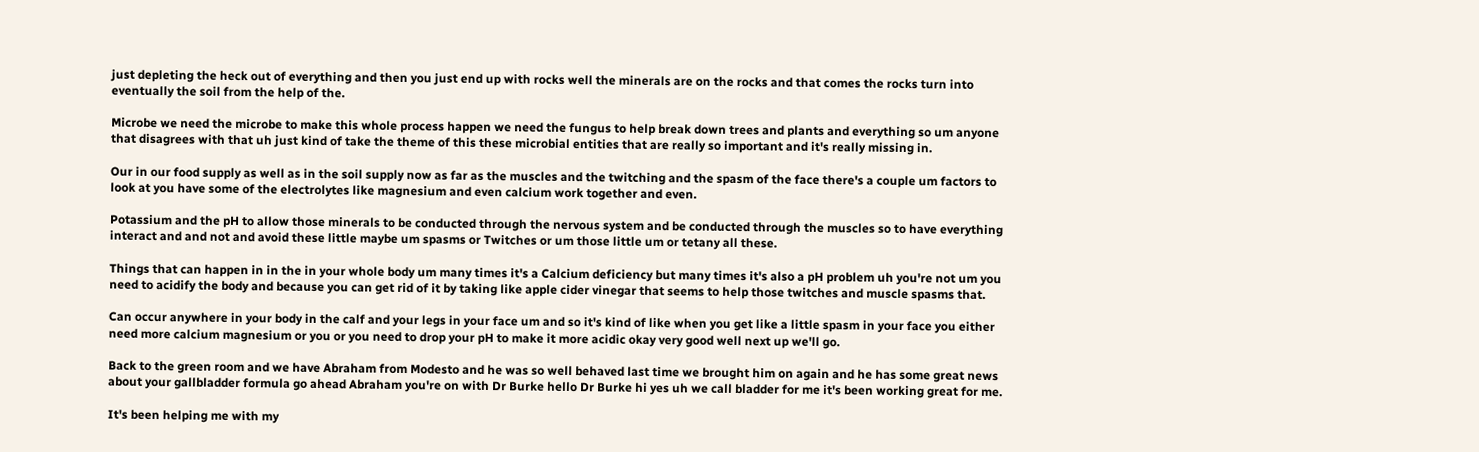just depleting the heck out of everything and then you just end up with rocks well the minerals are on the rocks and that comes the rocks turn into eventually the soil from the help of the.

Microbe we need the microbe to make this whole process happen we need the fungus to help break down trees and plants and everything so um anyone that disagrees with that uh just kind of take the theme of this these microbial entities that are really so important and it's really missing in.

Our in our food supply as well as in the soil supply now as far as the muscles and the twitching and the spasm of the face there's a couple um factors to look at you have some of the electrolytes like magnesium and even calcium work together and even.

Potassium and the pH to allow those minerals to be conducted through the nervous system and be conducted through the muscles so to have everything interact and and not and avoid these little maybe um spasms or Twitches or um those little um or tetany all these.

Things that can happen in in the in your whole body um many times it's a Calcium deficiency but many times it's also a pH problem uh you're not um you need to acidify the body and because you can get rid of it by taking like apple cider vinegar that seems to help those twitches and muscle spasms that.

Can occur anywhere in your body in the calf and your legs in your face um and so it's kind of like when you get like a little spasm in your face you either need more calcium magnesium or you or you need to drop your pH to make it more acidic okay very good well next up we'll go.

Back to the green room and we have Abraham from Modesto and he was so well behaved last time we brought him on again and he has some great news about your gallbladder formula go ahead Abraham you're on with Dr Burke hello Dr Burke hi yes uh we call bladder for me it's been working great for me.

It's been helping me with my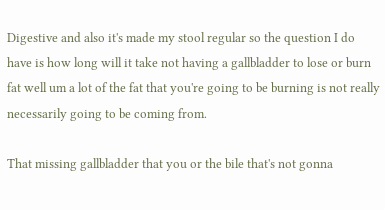Digestive and also it's made my stool regular so the question I do have is how long will it take not having a gallbladder to lose or burn fat well um a lot of the fat that you're going to be burning is not really necessarily going to be coming from.

That missing gallbladder that you or the bile that's not gonna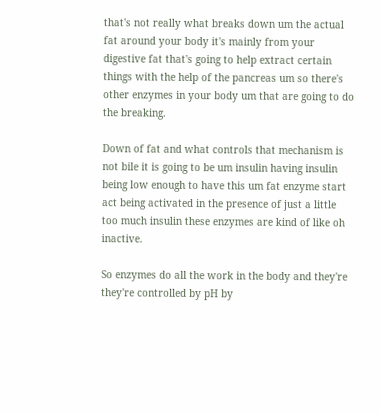that's not really what breaks down um the actual fat around your body it's mainly from your digestive fat that's going to help extract certain things with the help of the pancreas um so there's other enzymes in your body um that are going to do the breaking.

Down of fat and what controls that mechanism is not bile it is going to be um insulin having insulin being low enough to have this um fat enzyme start act being activated in the presence of just a little too much insulin these enzymes are kind of like oh inactive.

So enzymes do all the work in the body and they're they're controlled by pH by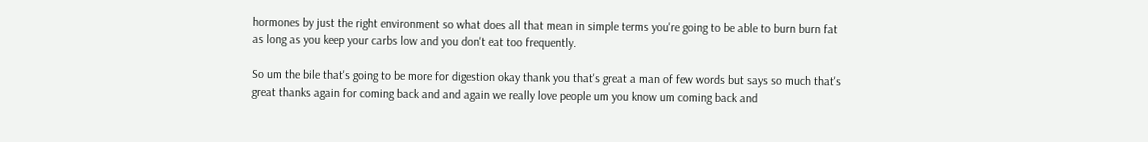hormones by just the right environment so what does all that mean in simple terms you're going to be able to burn burn fat as long as you keep your carbs low and you don't eat too frequently.

So um the bile that's going to be more for digestion okay thank you that's great a man of few words but says so much that's great thanks again for coming back and and again we really love people um you know um coming back and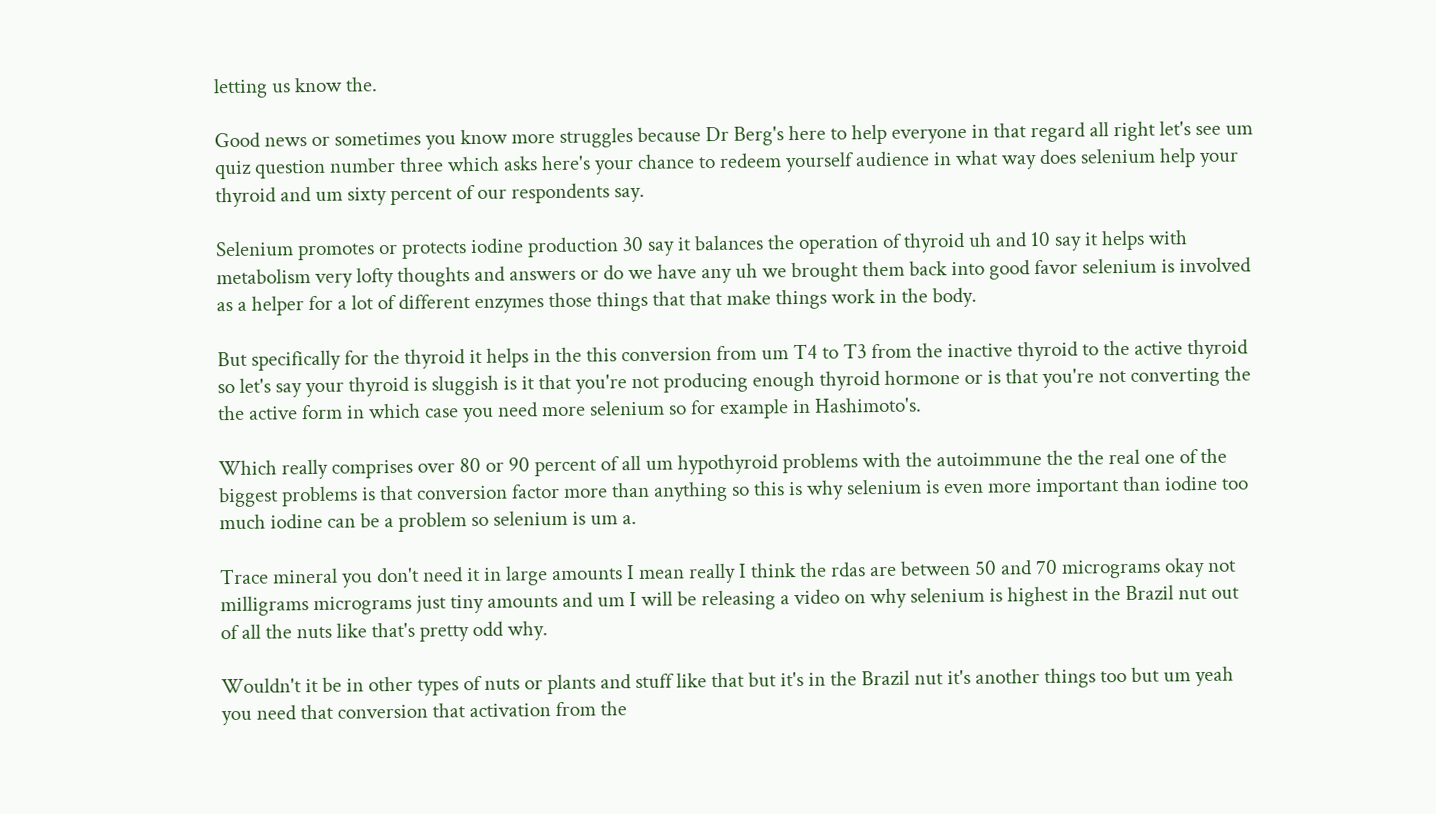letting us know the.

Good news or sometimes you know more struggles because Dr Berg's here to help everyone in that regard all right let's see um quiz question number three which asks here's your chance to redeem yourself audience in what way does selenium help your thyroid and um sixty percent of our respondents say.

Selenium promotes or protects iodine production 30 say it balances the operation of thyroid uh and 10 say it helps with metabolism very lofty thoughts and answers or do we have any uh we brought them back into good favor selenium is involved as a helper for a lot of different enzymes those things that that make things work in the body.

But specifically for the thyroid it helps in the this conversion from um T4 to T3 from the inactive thyroid to the active thyroid so let's say your thyroid is sluggish is it that you're not producing enough thyroid hormone or is that you're not converting the the active form in which case you need more selenium so for example in Hashimoto's.

Which really comprises over 80 or 90 percent of all um hypothyroid problems with the autoimmune the the real one of the biggest problems is that conversion factor more than anything so this is why selenium is even more important than iodine too much iodine can be a problem so selenium is um a.

Trace mineral you don't need it in large amounts I mean really I think the rdas are between 50 and 70 micrograms okay not milligrams micrograms just tiny amounts and um I will be releasing a video on why selenium is highest in the Brazil nut out of all the nuts like that's pretty odd why.

Wouldn't it be in other types of nuts or plants and stuff like that but it's in the Brazil nut it's another things too but um yeah you need that conversion that activation from the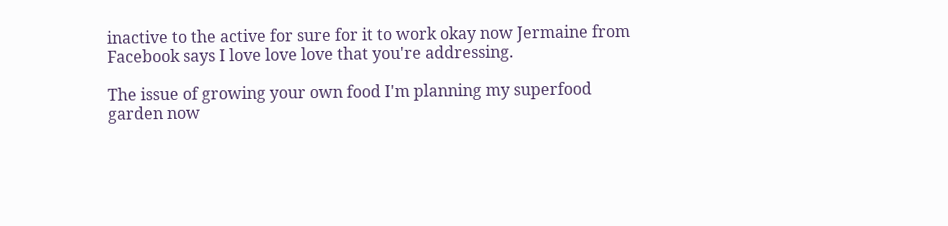inactive to the active for sure for it to work okay now Jermaine from Facebook says I love love love that you're addressing.

The issue of growing your own food I'm planning my superfood garden now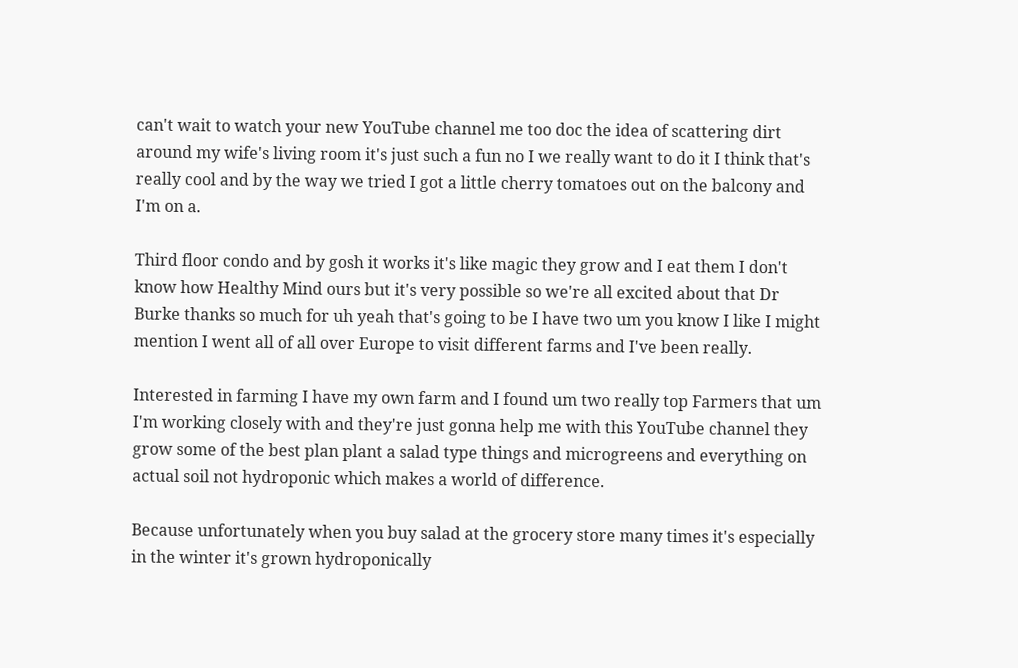can't wait to watch your new YouTube channel me too doc the idea of scattering dirt around my wife's living room it's just such a fun no I we really want to do it I think that's really cool and by the way we tried I got a little cherry tomatoes out on the balcony and I'm on a.

Third floor condo and by gosh it works it's like magic they grow and I eat them I don't know how Healthy Mind ours but it's very possible so we're all excited about that Dr Burke thanks so much for uh yeah that's going to be I have two um you know I like I might mention I went all of all over Europe to visit different farms and I've been really.

Interested in farming I have my own farm and I found um two really top Farmers that um I'm working closely with and they're just gonna help me with this YouTube channel they grow some of the best plan plant a salad type things and microgreens and everything on actual soil not hydroponic which makes a world of difference.

Because unfortunately when you buy salad at the grocery store many times it's especially in the winter it's grown hydroponically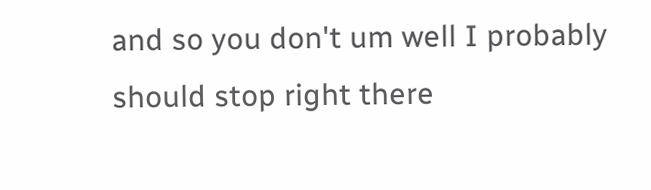and so you don't um well I probably should stop right there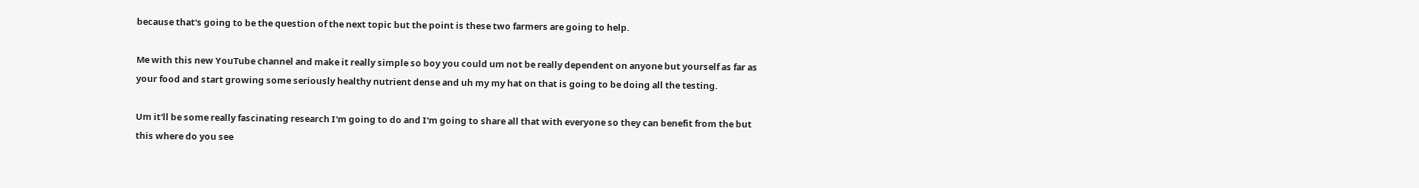because that's going to be the question of the next topic but the point is these two farmers are going to help.

Me with this new YouTube channel and make it really simple so boy you could um not be really dependent on anyone but yourself as far as your food and start growing some seriously healthy nutrient dense and uh my my hat on that is going to be doing all the testing.

Um it'll be some really fascinating research I'm going to do and I'm going to share all that with everyone so they can benefit from the but this where do you see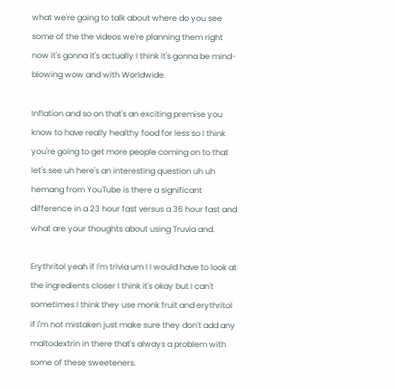what we're going to talk about where do you see some of the the videos we're planning them right now it's gonna it's actually I think it's gonna be mind-blowing wow and with Worldwide.

Inflation and so on that's an exciting premise you know to have really healthy food for less so I think you're going to get more people coming on to that let's see uh here's an interesting question uh uh hemang from YouTube is there a significant difference in a 23 hour fast versus a 36 hour fast and what are your thoughts about using Truvia and.

Erythritol yeah if I'm trivia um I I would have to look at the ingredients closer I think it's okay but I can't sometimes I think they use monk fruit and erythritol if I'm not mistaken just make sure they don't add any maltodextrin in there that's always a problem with some of these sweeteners.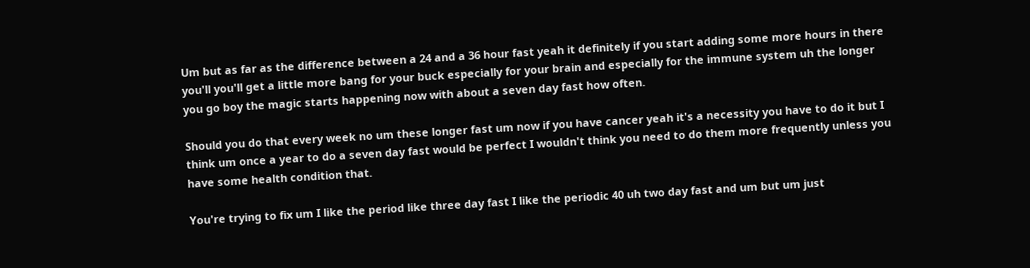Um but as far as the difference between a 24 and a 36 hour fast yeah it definitely if you start adding some more hours in there you'll you'll get a little more bang for your buck especially for your brain and especially for the immune system uh the longer you go boy the magic starts happening now with about a seven day fast how often.

Should you do that every week no um these longer fast um now if you have cancer yeah it's a necessity you have to do it but I think um once a year to do a seven day fast would be perfect I wouldn't think you need to do them more frequently unless you have some health condition that.

You're trying to fix um I like the period like three day fast I like the periodic 40 uh two day fast and um but um just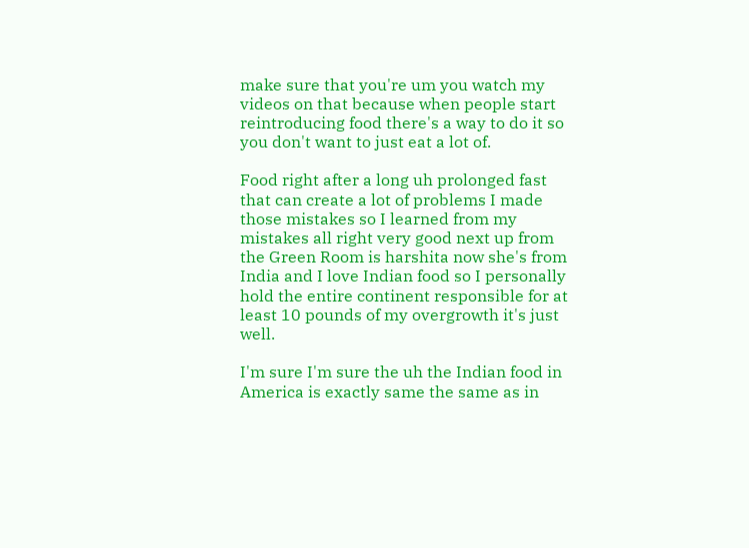make sure that you're um you watch my videos on that because when people start reintroducing food there's a way to do it so you don't want to just eat a lot of.

Food right after a long uh prolonged fast that can create a lot of problems I made those mistakes so I learned from my mistakes all right very good next up from the Green Room is harshita now she's from India and I love Indian food so I personally hold the entire continent responsible for at least 10 pounds of my overgrowth it's just well.

I'm sure I'm sure the uh the Indian food in America is exactly same the same as in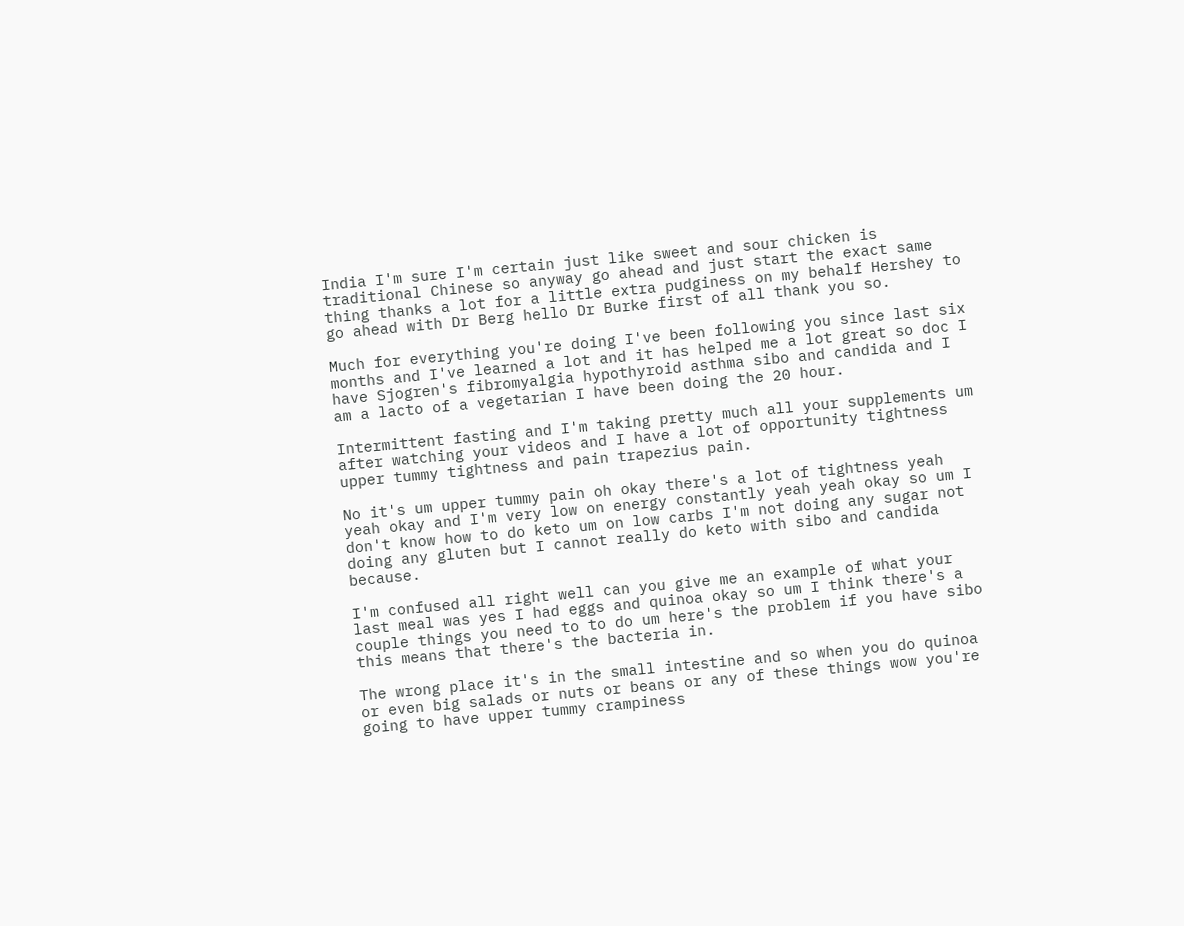India I'm sure I'm certain just like sweet and sour chicken is traditional Chinese so anyway go ahead and just start the exact same thing thanks a lot for a little extra pudginess on my behalf Hershey to go ahead with Dr Berg hello Dr Burke first of all thank you so.

Much for everything you're doing I've been following you since last six months and I've learned a lot and it has helped me a lot great so doc I have Sjogren's fibromyalgia hypothyroid asthma sibo and candida and I am a lacto of a vegetarian I have been doing the 20 hour.

Intermittent fasting and I'm taking pretty much all your supplements um after watching your videos and I have a lot of opportunity tightness upper tummy tightness and pain trapezius pain.

No it's um upper tummy pain oh okay there's a lot of tightness yeah yeah okay and I'm very low on energy constantly yeah yeah okay so um I don't know how to do keto um on low carbs I'm not doing any sugar not doing any gluten but I cannot really do keto with sibo and candida because.

I'm confused all right well can you give me an example of what your last meal was yes I had eggs and quinoa okay so um I think there's a couple things you need to to do um here's the problem if you have sibo this means that there's the bacteria in.

The wrong place it's in the small intestine and so when you do quinoa or even big salads or nuts or beans or any of these things wow you're going to have upper tummy crampiness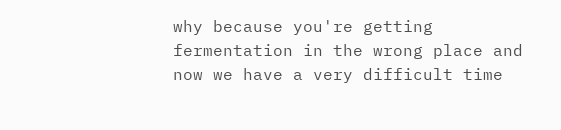why because you're getting fermentation in the wrong place and now we have a very difficult time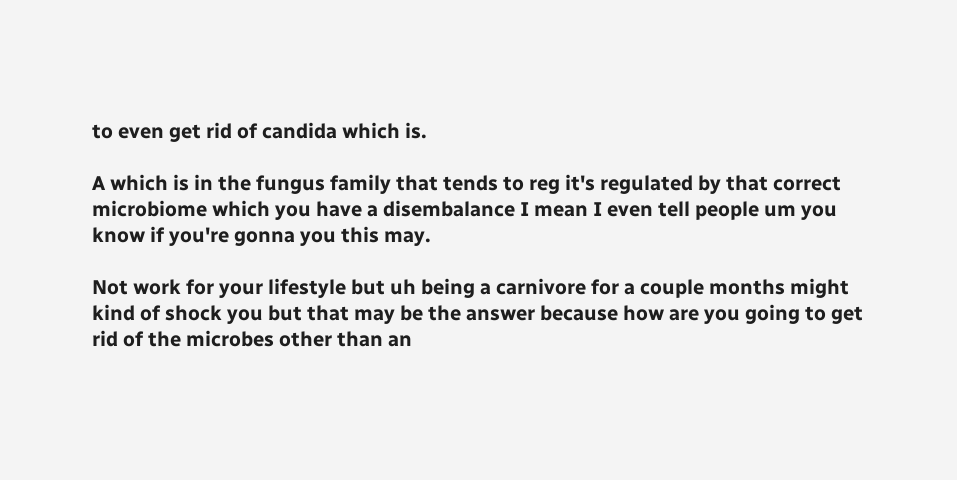to even get rid of candida which is.

A which is in the fungus family that tends to reg it's regulated by that correct microbiome which you have a disembalance I mean I even tell people um you know if you're gonna you this may.

Not work for your lifestyle but uh being a carnivore for a couple months might kind of shock you but that may be the answer because how are you going to get rid of the microbes other than an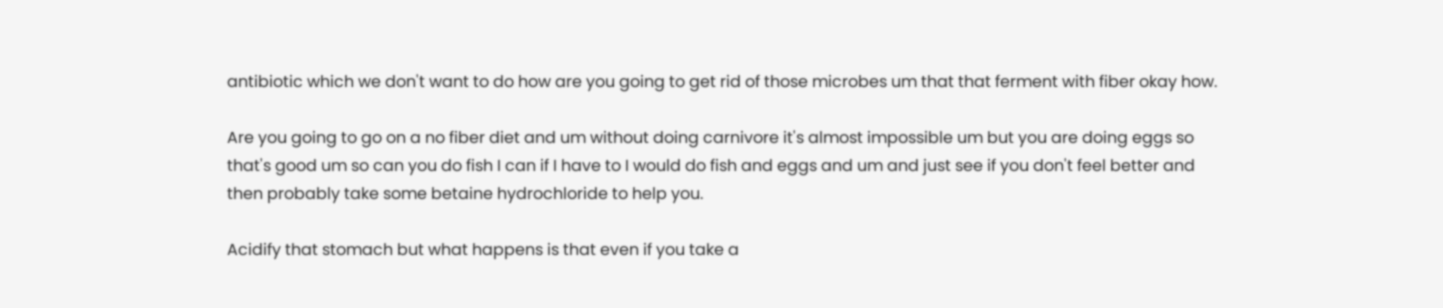antibiotic which we don't want to do how are you going to get rid of those microbes um that that ferment with fiber okay how.

Are you going to go on a no fiber diet and um without doing carnivore it's almost impossible um but you are doing eggs so that's good um so can you do fish I can if I have to I would do fish and eggs and um and just see if you don't feel better and then probably take some betaine hydrochloride to help you.

Acidify that stomach but what happens is that even if you take a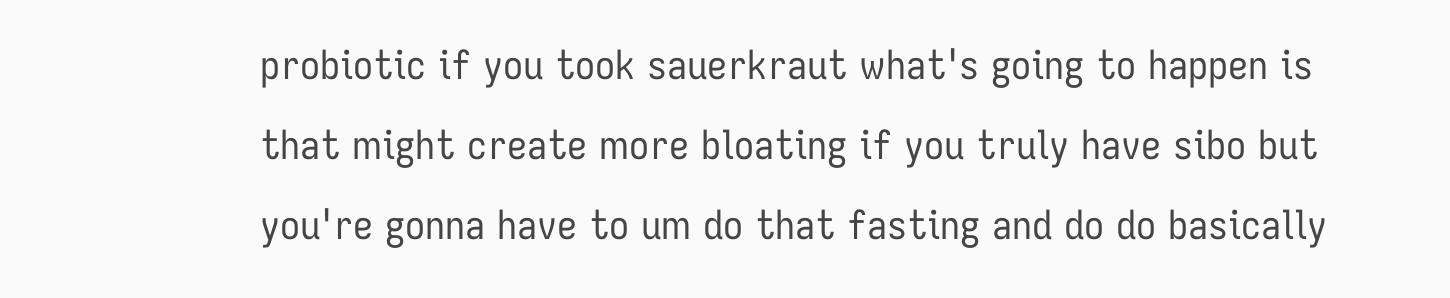probiotic if you took sauerkraut what's going to happen is that might create more bloating if you truly have sibo but you're gonna have to um do that fasting and do do basically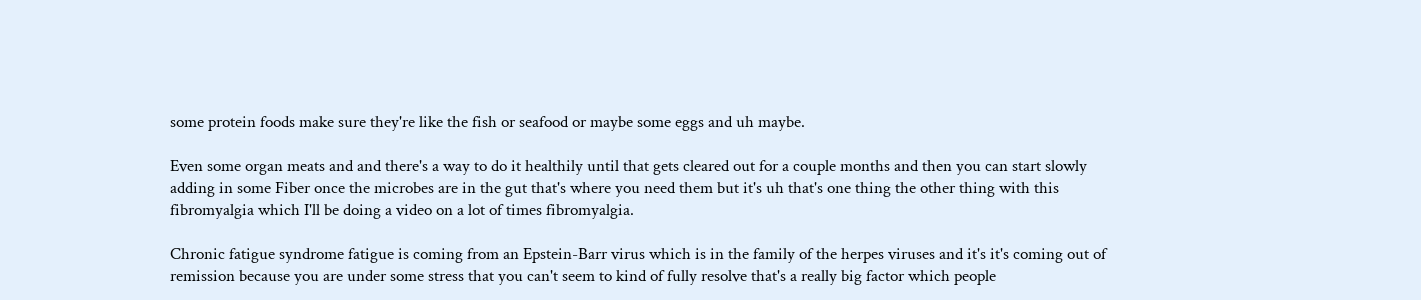some protein foods make sure they're like the fish or seafood or maybe some eggs and uh maybe.

Even some organ meats and and there's a way to do it healthily until that gets cleared out for a couple months and then you can start slowly adding in some Fiber once the microbes are in the gut that's where you need them but it's uh that's one thing the other thing with this fibromyalgia which I'll be doing a video on a lot of times fibromyalgia.

Chronic fatigue syndrome fatigue is coming from an Epstein-Barr virus which is in the family of the herpes viruses and it's it's coming out of remission because you are under some stress that you can't seem to kind of fully resolve that's a really big factor which people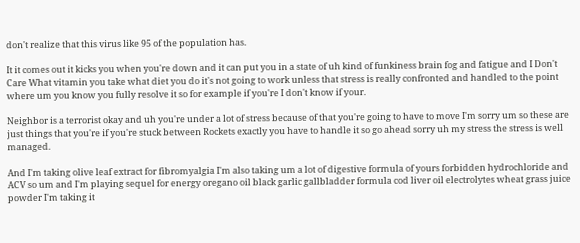don't realize that this virus like 95 of the population has.

It it comes out it kicks you when you're down and it can put you in a state of uh kind of funkiness brain fog and fatigue and I Don't Care What vitamin you take what diet you do it's not going to work unless that stress is really confronted and handled to the point where um you know you fully resolve it so for example if you're I don't know if your.

Neighbor is a terrorist okay and uh you're under a lot of stress because of that you're going to have to move I'm sorry um so these are just things that you're if you're stuck between Rockets exactly you have to handle it so go ahead sorry uh my stress the stress is well managed.

And I'm taking olive leaf extract for fibromyalgia I'm also taking um a lot of digestive formula of yours forbidden hydrochloride and ACV so um and I'm playing sequel for energy oregano oil black garlic gallbladder formula cod liver oil electrolytes wheat grass juice powder I'm taking it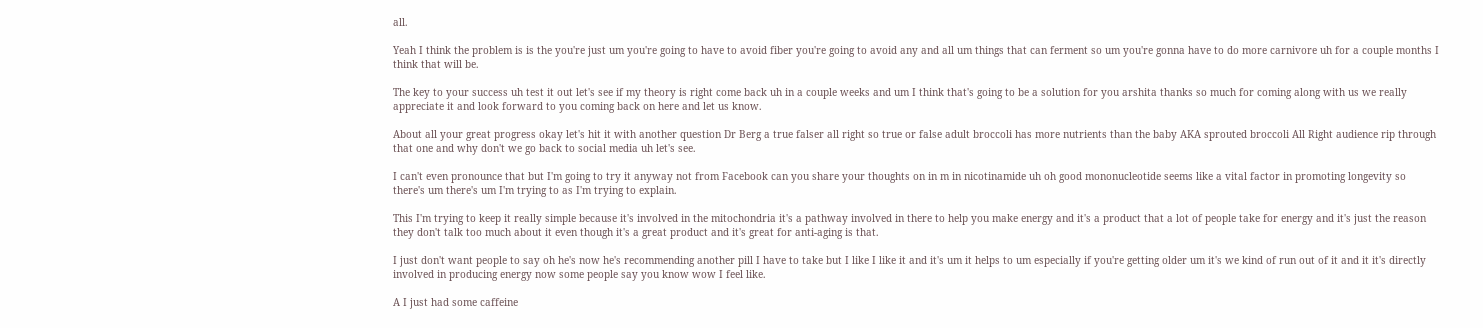all.

Yeah I think the problem is is the you're just um you're going to have to avoid fiber you're going to avoid any and all um things that can ferment so um you're gonna have to do more carnivore uh for a couple months I think that will be.

The key to your success uh test it out let's see if my theory is right come back uh in a couple weeks and um I think that's going to be a solution for you arshita thanks so much for coming along with us we really appreciate it and look forward to you coming back on here and let us know.

About all your great progress okay let's hit it with another question Dr Berg a true falser all right so true or false adult broccoli has more nutrients than the baby AKA sprouted broccoli All Right audience rip through that one and why don't we go back to social media uh let's see.

I can't even pronounce that but I'm going to try it anyway not from Facebook can you share your thoughts on in m in nicotinamide uh oh good mononucleotide seems like a vital factor in promoting longevity so there's um there's um I'm trying to as I'm trying to explain.

This I'm trying to keep it really simple because it's involved in the mitochondria it's a pathway involved in there to help you make energy and it's a product that a lot of people take for energy and it's just the reason they don't talk too much about it even though it's a great product and it's great for anti-aging is that.

I just don't want people to say oh he's now he's recommending another pill I have to take but I like I like it and it's um it helps to um especially if you're getting older um it's we kind of run out of it and it it's directly involved in producing energy now some people say you know wow I feel like.

A I just had some caffeine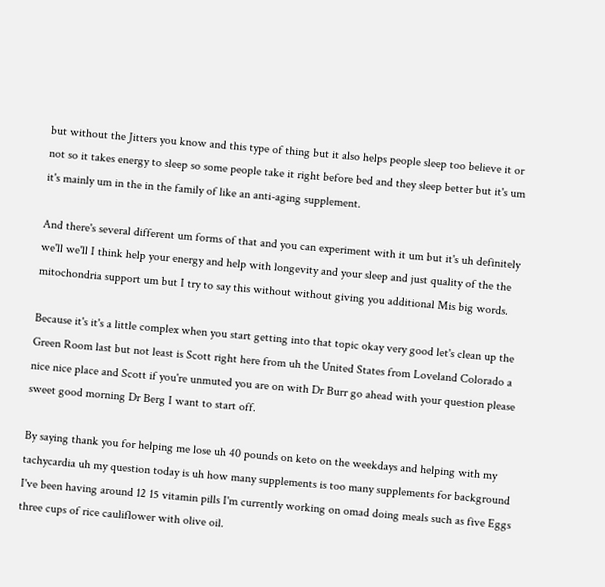but without the Jitters you know and this type of thing but it also helps people sleep too believe it or not so it takes energy to sleep so some people take it right before bed and they sleep better but it's um it's mainly um in the in the family of like an anti-aging supplement.

And there's several different um forms of that and you can experiment with it um but it's uh definitely we'll we'll I think help your energy and help with longevity and your sleep and just quality of the the mitochondria support um but I try to say this without without giving you additional Mis big words.

Because it's it's a little complex when you start getting into that topic okay very good let's clean up the Green Room last but not least is Scott right here from uh the United States from Loveland Colorado a nice nice place and Scott if you're unmuted you are on with Dr Burr go ahead with your question please sweet good morning Dr Berg I want to start off.

By saying thank you for helping me lose uh 40 pounds on keto on the weekdays and helping with my tachycardia uh my question today is uh how many supplements is too many supplements for background I've been having around 12 15 vitamin pills I'm currently working on omad doing meals such as five Eggs three cups of rice cauliflower with olive oil.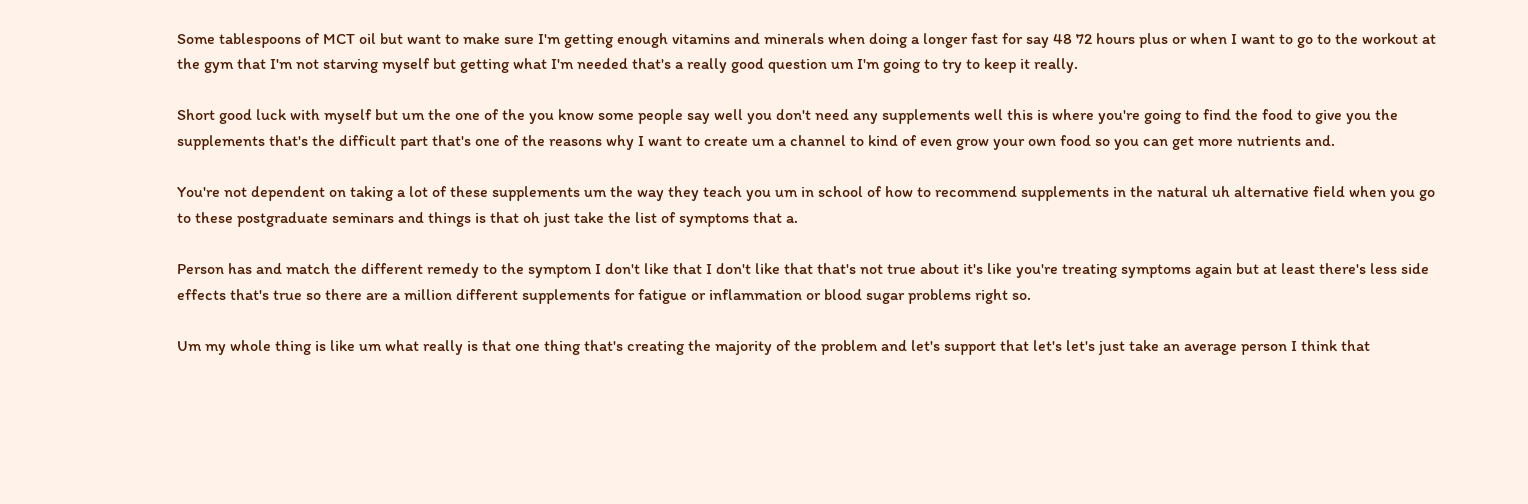Some tablespoons of MCT oil but want to make sure I'm getting enough vitamins and minerals when doing a longer fast for say 48 72 hours plus or when I want to go to the workout at the gym that I'm not starving myself but getting what I'm needed that's a really good question um I'm going to try to keep it really.

Short good luck with myself but um the one of the you know some people say well you don't need any supplements well this is where you're going to find the food to give you the supplements that's the difficult part that's one of the reasons why I want to create um a channel to kind of even grow your own food so you can get more nutrients and.

You're not dependent on taking a lot of these supplements um the way they teach you um in school of how to recommend supplements in the natural uh alternative field when you go to these postgraduate seminars and things is that oh just take the list of symptoms that a.

Person has and match the different remedy to the symptom I don't like that I don't like that that's not true about it's like you're treating symptoms again but at least there's less side effects that's true so there are a million different supplements for fatigue or inflammation or blood sugar problems right so.

Um my whole thing is like um what really is that one thing that's creating the majority of the problem and let's support that let's let's just take an average person I think that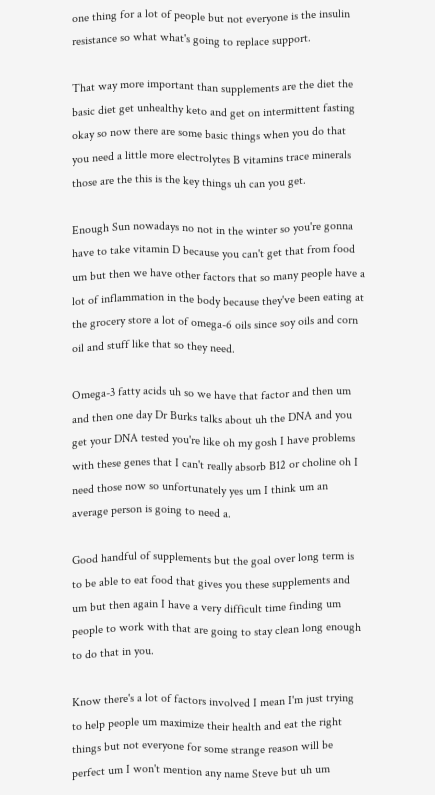one thing for a lot of people but not everyone is the insulin resistance so what what's going to replace support.

That way more important than supplements are the diet the basic diet get unhealthy keto and get on intermittent fasting okay so now there are some basic things when you do that you need a little more electrolytes B vitamins trace minerals those are the this is the key things uh can you get.

Enough Sun nowadays no not in the winter so you're gonna have to take vitamin D because you can't get that from food um but then we have other factors that so many people have a lot of inflammation in the body because they've been eating at the grocery store a lot of omega-6 oils since soy oils and corn oil and stuff like that so they need.

Omega-3 fatty acids uh so we have that factor and then um and then one day Dr Burks talks about uh the DNA and you get your DNA tested you're like oh my gosh I have problems with these genes that I can't really absorb B12 or choline oh I need those now so unfortunately yes um I think um an average person is going to need a.

Good handful of supplements but the goal over long term is to be able to eat food that gives you these supplements and um but then again I have a very difficult time finding um people to work with that are going to stay clean long enough to do that in you.

Know there's a lot of factors involved I mean I'm just trying to help people um maximize their health and eat the right things but not everyone for some strange reason will be perfect um I won't mention any name Steve but uh um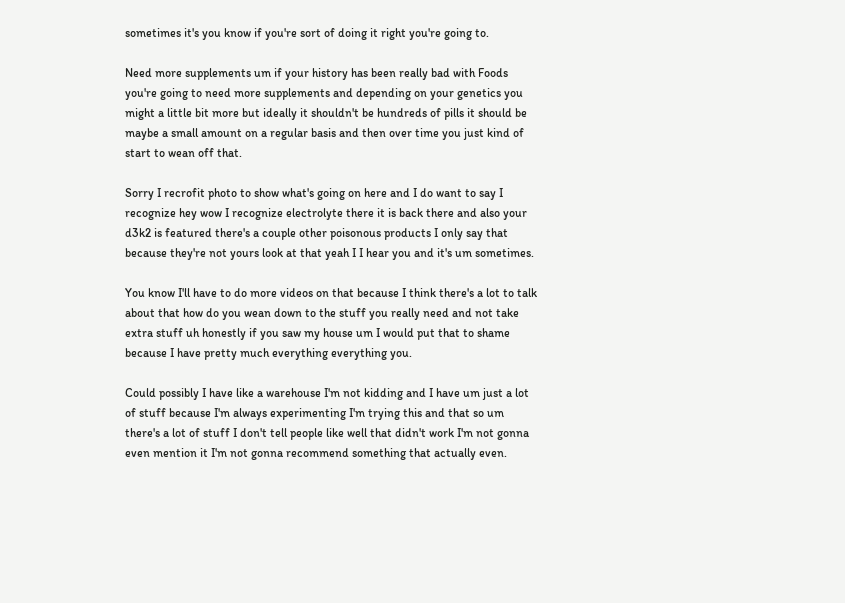sometimes it's you know if you're sort of doing it right you're going to.

Need more supplements um if your history has been really bad with Foods you're going to need more supplements and depending on your genetics you might a little bit more but ideally it shouldn't be hundreds of pills it should be maybe a small amount on a regular basis and then over time you just kind of start to wean off that.

Sorry I recrofit photo to show what's going on here and I do want to say I recognize hey wow I recognize electrolyte there it is back there and also your d3k2 is featured there's a couple other poisonous products I only say that because they're not yours look at that yeah I I hear you and it's um sometimes.

You know I'll have to do more videos on that because I think there's a lot to talk about that how do you wean down to the stuff you really need and not take extra stuff uh honestly if you saw my house um I would put that to shame because I have pretty much everything everything you.

Could possibly I have like a warehouse I'm not kidding and I have um just a lot of stuff because I'm always experimenting I'm trying this and that so um there's a lot of stuff I don't tell people like well that didn't work I'm not gonna even mention it I'm not gonna recommend something that actually even.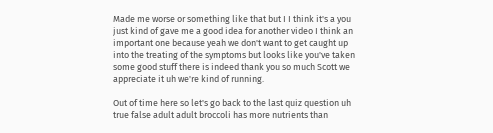Made me worse or something like that but I I think it's a you just kind of gave me a good idea for another video I think an important one because yeah we don't want to get caught up into the treating of the symptoms but looks like you've taken some good stuff there is indeed thank you so much Scott we appreciate it uh we're kind of running.

Out of time here so let's go back to the last quiz question uh true false adult adult broccoli has more nutrients than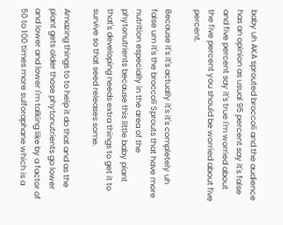baby uh AKA sprouted broccoli and the audience has an opinion as usual 95 percent say it's false and five percent say it's true I'm worried about the five percent you should be worried about five percent.

Because it's it's actually it's it's completely uh false um it's the broccoli Sprouts that have more nutrition especially in the area of the phytonutrients because this little baby plant that's developing needs extra things to get it to survive so that seed releases some.

Amazing things to to help it do that and as the plant gets older those phytonutrients go lower and lower and lower I'm talking like by a factor of 50 to 100 times more sulforaphane which is a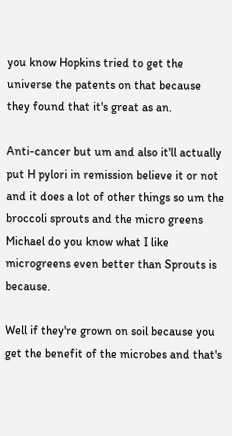you know Hopkins tried to get the universe the patents on that because they found that it's great as an.

Anti-cancer but um and also it'll actually put H pylori in remission believe it or not and it does a lot of other things so um the broccoli sprouts and the micro greens Michael do you know what I like microgreens even better than Sprouts is because.

Well if they're grown on soil because you get the benefit of the microbes and that's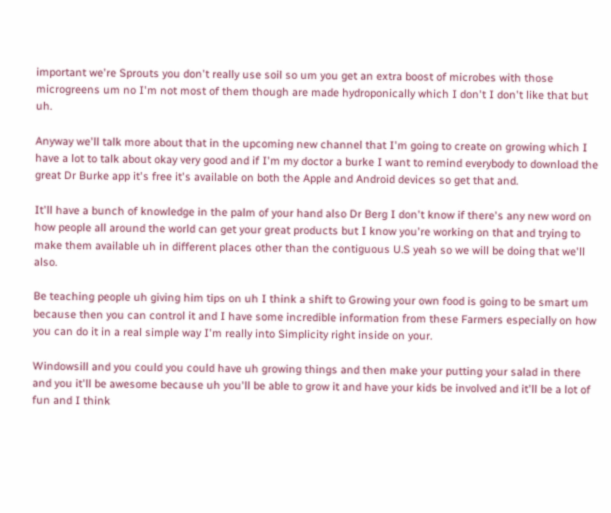important we're Sprouts you don't really use soil so um you get an extra boost of microbes with those microgreens um no I'm not most of them though are made hydroponically which I don't I don't like that but uh.

Anyway we'll talk more about that in the upcoming new channel that I'm going to create on growing which I have a lot to talk about okay very good and if I'm my doctor a burke I want to remind everybody to download the great Dr Burke app it's free it's available on both the Apple and Android devices so get that and.

It'll have a bunch of knowledge in the palm of your hand also Dr Berg I don't know if there's any new word on how people all around the world can get your great products but I know you're working on that and trying to make them available uh in different places other than the contiguous U.S yeah so we will be doing that we'll also.

Be teaching people uh giving him tips on uh I think a shift to Growing your own food is going to be smart um because then you can control it and I have some incredible information from these Farmers especially on how you can do it in a real simple way I'm really into Simplicity right inside on your.

Windowsill and you could you could have uh growing things and then make your putting your salad in there and you it'll be awesome because uh you'll be able to grow it and have your kids be involved and it'll be a lot of fun and I think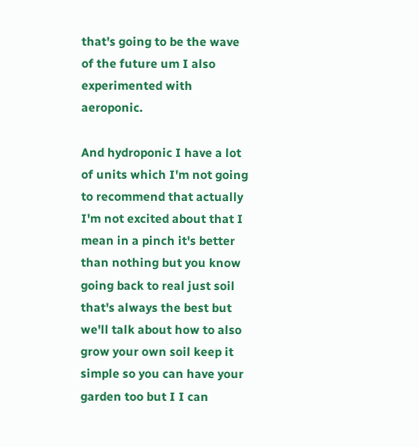that's going to be the wave of the future um I also experimented with aeroponic.

And hydroponic I have a lot of units which I'm not going to recommend that actually I'm not excited about that I mean in a pinch it's better than nothing but you know going back to real just soil that's always the best but we'll talk about how to also grow your own soil keep it simple so you can have your garden too but I I can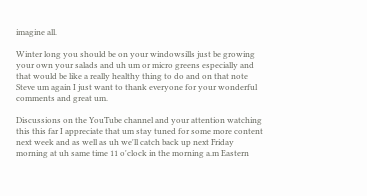imagine all.

Winter long you should be on your windowsills just be growing your own your salads and uh um or micro greens especially and that would be like a really healthy thing to do and on that note Steve um again I just want to thank everyone for your wonderful comments and great um.

Discussions on the YouTube channel and your attention watching this this far I appreciate that um stay tuned for some more content next week and as well as uh we'll catch back up next Friday morning at uh same time 11 o'clock in the morning a.m Eastern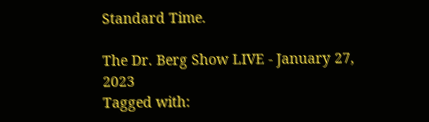Standard Time.

The Dr. Berg Show LIVE - January 27, 2023
Tagged with: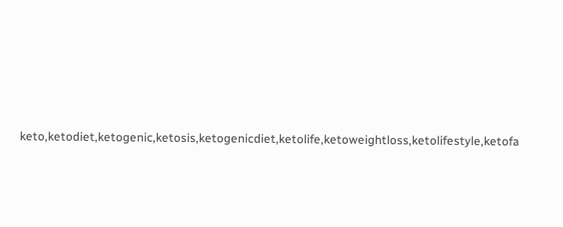keto,ketodiet,ketogenic,ketosis,ketogenicdiet,ketolife,ketoweightloss,ketolifestyle,ketofa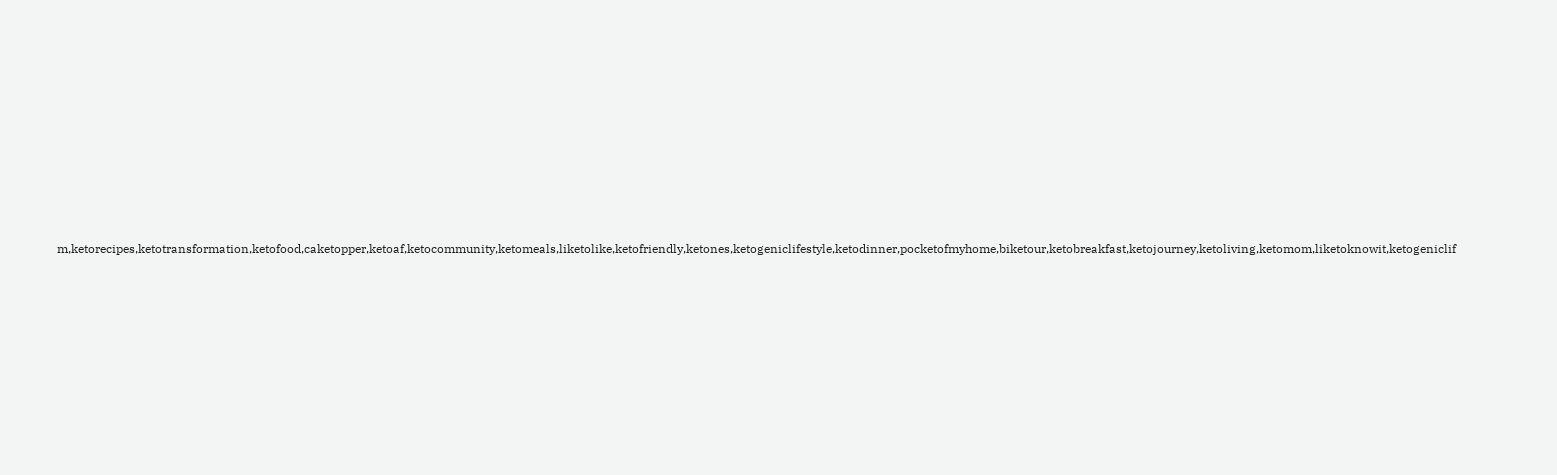m,ketorecipes,ketotransformation,ketofood,caketopper,ketoaf,ketocommunity,ketomeals,liketolike,ketofriendly,ketones,ketogeniclifestyle,ketodinner,pocketofmyhome,biketour,ketobreakfast,ketojourney,ketoliving,ketomom,liketoknowit,ketogeniclif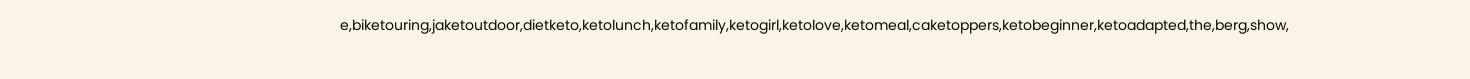e,biketouring,jaketoutdoor,dietketo,ketolunch,ketofamily,ketogirl,ketolove,ketomeal,caketoppers,ketobeginner,ketoadapted,the,berg,show,